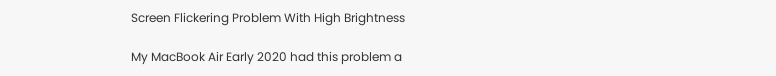Screen Flickering Problem With High Brightness

My MacBook Air Early 2020 had this problem a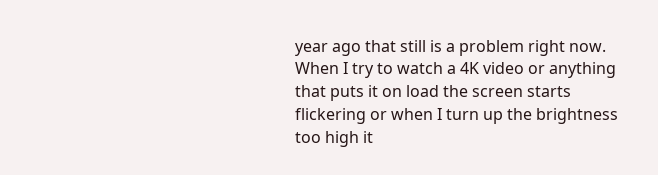year ago that still is a problem right now. When I try to watch a 4K video or anything that puts it on load the screen starts flickering or when I turn up the brightness too high it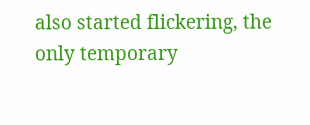also started flickering, the only temporary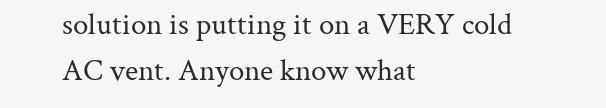solution is putting it on a VERY cold AC vent. Anyone know what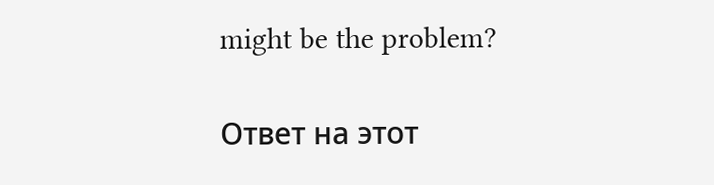might be the problem?

Ответ на этот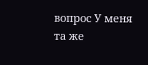вопрос У меня та же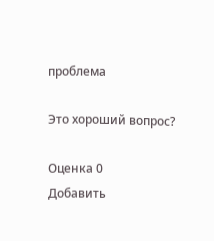проблема

Это хороший вопрос?

Оценка 0
Добавить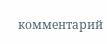комментарий